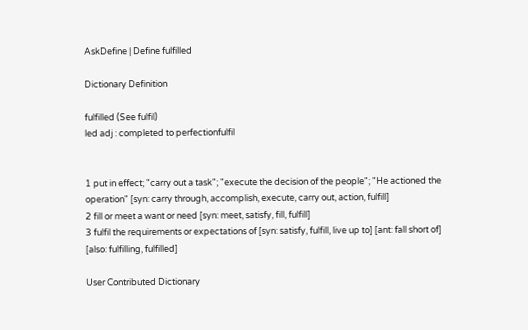AskDefine | Define fulfilled

Dictionary Definition

fulfilled (See fulfil)
led adj : completed to perfectionfulfil


1 put in effect; "carry out a task"; "execute the decision of the people"; "He actioned the operation" [syn: carry through, accomplish, execute, carry out, action, fulfill]
2 fill or meet a want or need [syn: meet, satisfy, fill, fulfill]
3 fulfil the requirements or expectations of [syn: satisfy, fulfill, live up to] [ant: fall short of] [also: fulfilling, fulfilled]

User Contributed Dictionary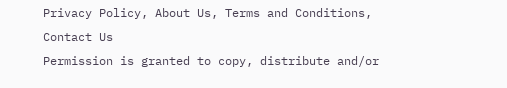Privacy Policy, About Us, Terms and Conditions, Contact Us
Permission is granted to copy, distribute and/or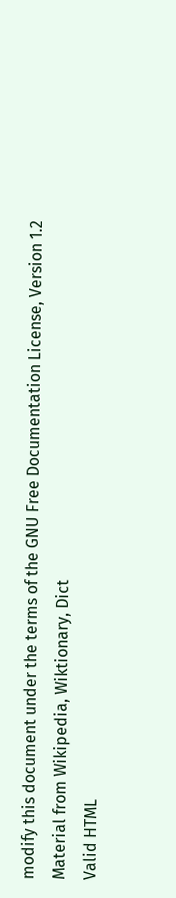modify this document under the terms of the GNU Free Documentation License, Version 1.2
Material from Wikipedia, Wiktionary, Dict
Valid HTML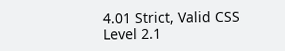4.01 Strict, Valid CSS Level 2.1